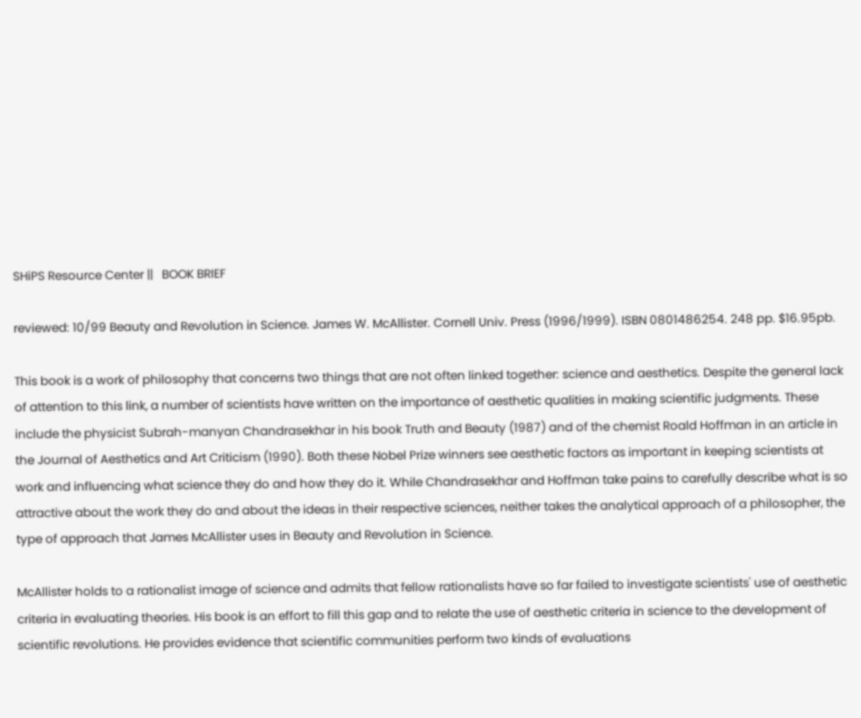SHiPS Resource Center ||   BOOK BRIEF

reviewed: 10/99 Beauty and Revolution in Science. James W. McAllister. Cornell Univ. Press (1996/1999). ISBN 0801486254. 248 pp. $16.95pb.

This book is a work of philosophy that concerns two things that are not often linked together: science and aesthetics. Despite the general lack of attention to this link, a number of scientists have written on the importance of aesthetic qualities in making scientific judgments. These include the physicist Subrah-manyan Chandrasekhar in his book Truth and Beauty (1987) and of the chemist Roald Hoffman in an article in the Journal of Aesthetics and Art Criticism (1990). Both these Nobel Prize winners see aesthetic factors as important in keeping scientists at work and influencing what science they do and how they do it. While Chandrasekhar and Hoffman take pains to carefully describe what is so attractive about the work they do and about the ideas in their respective sciences, neither takes the analytical approach of a philosopher, the type of approach that James McAllister uses in Beauty and Revolution in Science.

McAllister holds to a rationalist image of science and admits that fellow rationalists have so far failed to investigate scientists' use of aesthetic criteria in evaluating theories. His book is an effort to fill this gap and to relate the use of aesthetic criteria in science to the development of scientific revolutions. He provides evidence that scientific communities perform two kinds of evaluations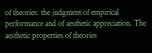of theories: the judgment of empirical performance and of aesthetic appreciation. The aesthetic properties of theories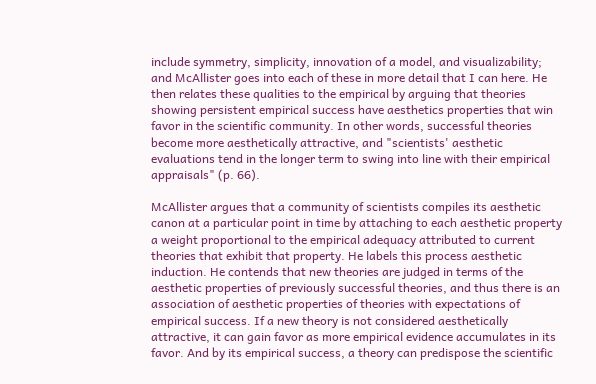include symmetry, simplicity, innovation of a model, and visualizability; and McAllister goes into each of these in more detail that I can here. He then relates these qualities to the empirical by arguing that theories showing persistent empirical success have aesthetics properties that win favor in the scientific community. In other words, successful theories become more aesthetically attractive, and "scientists' aesthetic evaluations tend in the longer term to swing into line with their empirical appraisals" (p. 66).

McAllister argues that a community of scientists compiles its aesthetic canon at a particular point in time by attaching to each aesthetic property a weight proportional to the empirical adequacy attributed to current theories that exhibit that property. He labels this process aesthetic induction. He contends that new theories are judged in terms of the aesthetic properties of previously successful theories, and thus there is an association of aesthetic properties of theories with expectations of empirical success. If a new theory is not considered aesthetically attractive, it can gain favor as more empirical evidence accumulates in its favor. And by its empirical success, a theory can predispose the scientific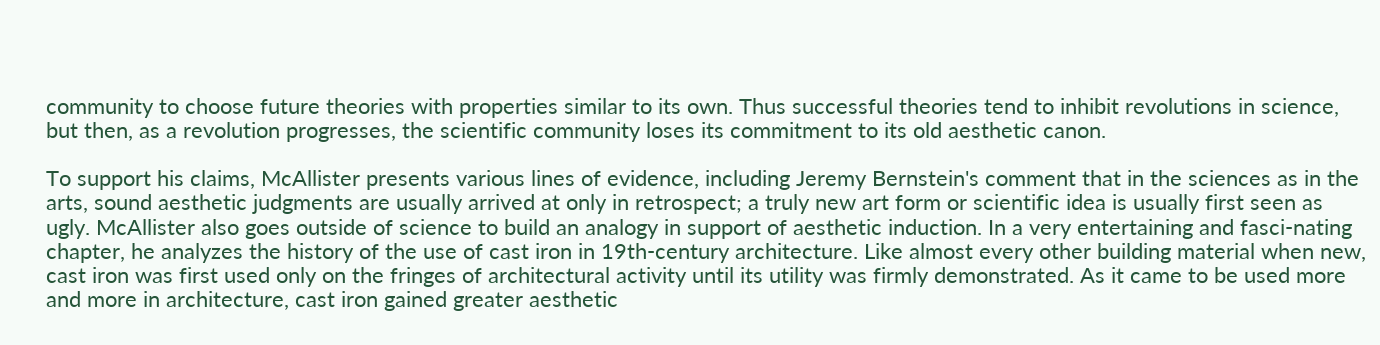community to choose future theories with properties similar to its own. Thus successful theories tend to inhibit revolutions in science, but then, as a revolution progresses, the scientific community loses its commitment to its old aesthetic canon.

To support his claims, McAllister presents various lines of evidence, including Jeremy Bernstein's comment that in the sciences as in the arts, sound aesthetic judgments are usually arrived at only in retrospect; a truly new art form or scientific idea is usually first seen as ugly. McAllister also goes outside of science to build an analogy in support of aesthetic induction. In a very entertaining and fasci-nating chapter, he analyzes the history of the use of cast iron in 19th-century architecture. Like almost every other building material when new, cast iron was first used only on the fringes of architectural activity until its utility was firmly demonstrated. As it came to be used more and more in architecture, cast iron gained greater aesthetic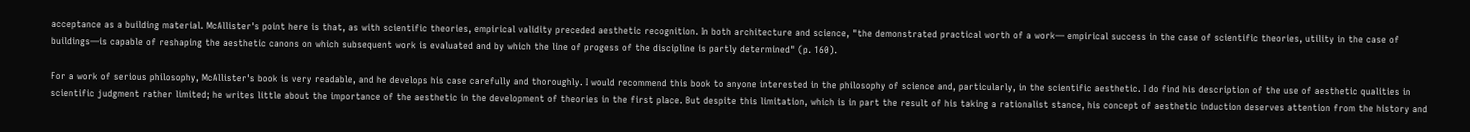acceptance as a building material. McAllister's point here is that, as with scientific theories, empirical validity preceded aesthetic recognition. In both architecture and science, "the demonstrated practical worth of a work— empirical success in the case of scientific theories, utility in the case of buildings—is capable of reshaping the aesthetic canons on which subsequent work is evaluated and by which the line of progess of the discipline is partly determined" (p. 160).

For a work of serious philosophy, McAllister's book is very readable, and he develops his case carefully and thoroughly. I would recommend this book to anyone interested in the philosophy of science and, particularly, in the scientific aesthetic. I do find his description of the use of aesthetic qualities in scientific judgment rather limited; he writes little about the importance of the aesthetic in the development of theories in the first place. But despite this limitation, which is in part the result of his taking a rationalist stance, his concept of aesthetic induction deserves attention from the history and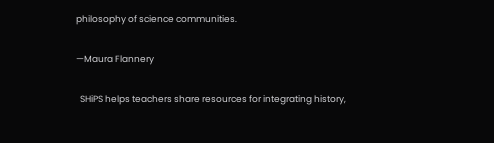philosophy of science communities.

—Maura Flannery

  SHiPS helps teachers share resources for integrating history,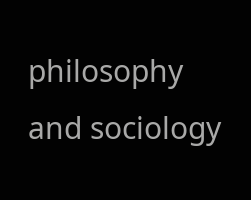philosophy and sociology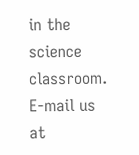in the science classroom. E-mail us at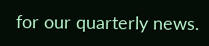for our quarterly news.